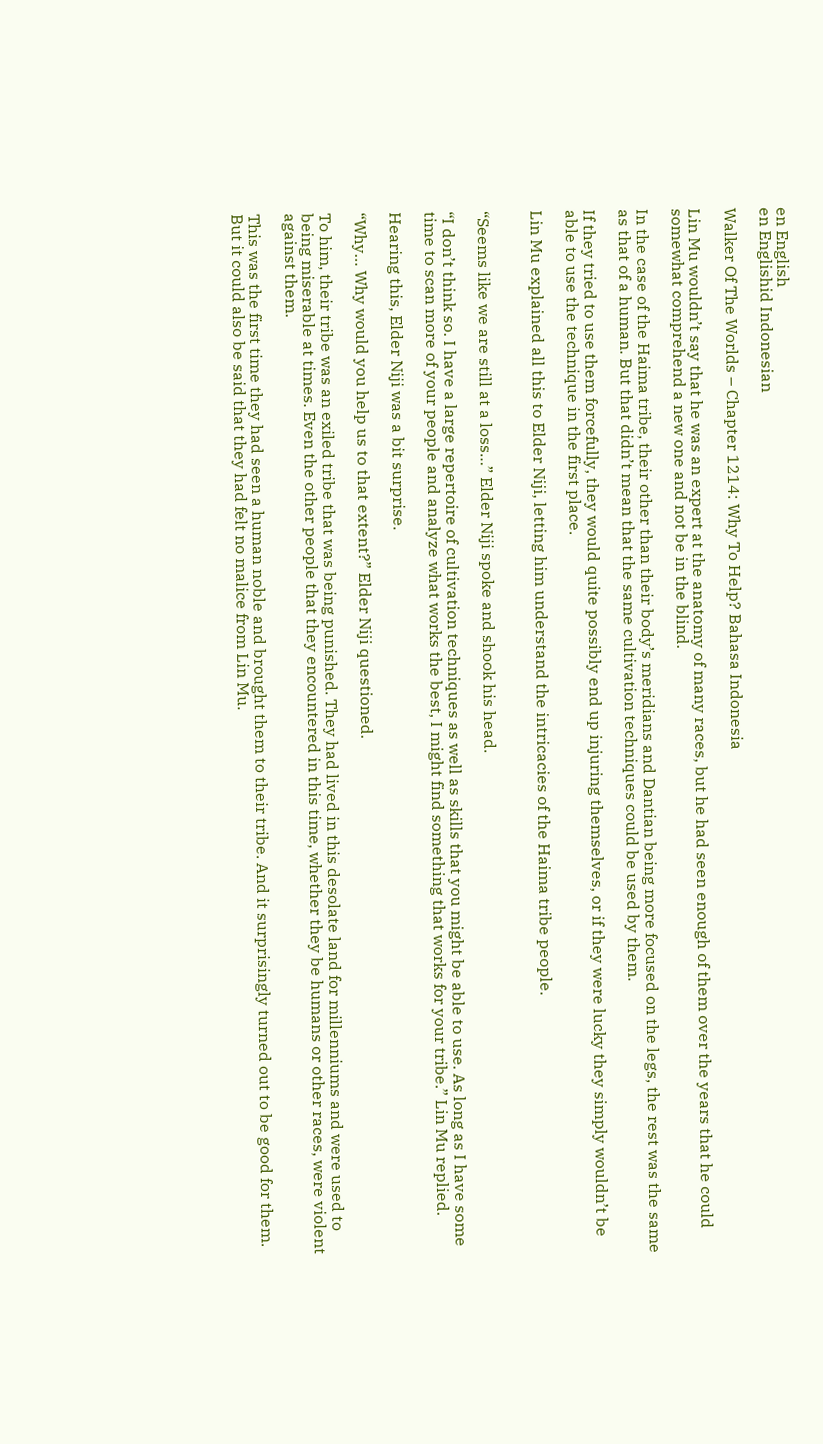en English
en Englishid Indonesian

Walker Of The Worlds – Chapter 1214: Why To Help? Bahasa Indonesia

Lin Mu wouldn’t say that he was an expert at the anatomy of many races, but he had seen enough of them over the years that he could somewhat comprehend a new one and not be in the blind.

In the case of the Haima tribe, their other than their body’s meridians and Dantian being more focused on the legs, the rest was the same as that of a human. But that didn’t mean that the same cultivation techniques could be used by them.

If they tried to use them forcefully, they would quite possibly end up injuring themselves, or if they were lucky they simply wouldn’t be able to use the technique in the first place.

Lin Mu explained all this to Elder Niji, letting him understand the intricacies of the Haima tribe people.


“Seems like we are still at a loss…” Elder Niji spoke and shook his head.

“I don’t think so. I have a large repertoire of cultivation techniques as well as skills that you might be able to use. As long as I have some time to scan more of your people and analyze what works the best, I might find something that works for your tribe.” Lin Mu replied.

Hearing this, Elder Niji was a bit surprise.

“Why… Why would you help us to that extent?” Elder Niji questioned.

To him, their tribe was an exiled tribe that was being punished. They had lived in this desolate land for millenniums and were used to being miserable at times. Even the other people that they encountered in this time, whether they be humans or other races, were violent against them.

This was the first time they had seen a human noble and brought them to their tribe. And it surprisingly turned out to be good for them. But it could also be said that they had felt no malice from Lin Mu.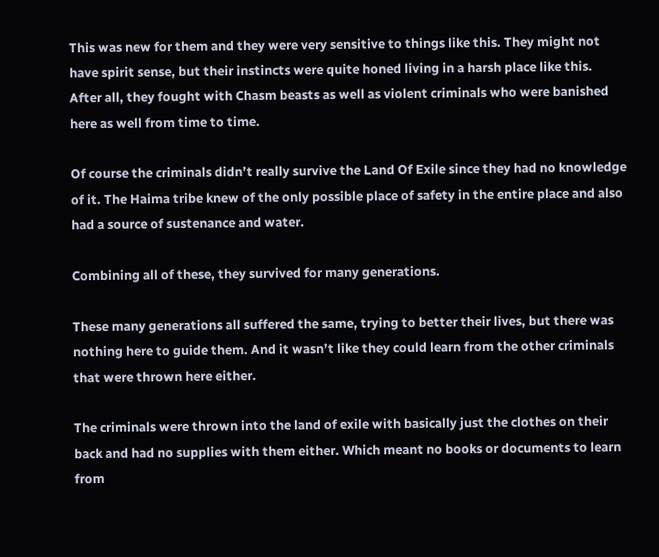This was new for them and they were very sensitive to things like this. They might not have spirit sense, but their instincts were quite honed living in a harsh place like this. After all, they fought with Chasm beasts as well as violent criminals who were banished here as well from time to time.

Of course the criminals didn’t really survive the Land Of Exile since they had no knowledge of it. The Haima tribe knew of the only possible place of safety in the entire place and also had a source of sustenance and water.

Combining all of these, they survived for many generations.

These many generations all suffered the same, trying to better their lives, but there was nothing here to guide them. And it wasn’t like they could learn from the other criminals that were thrown here either.

The criminals were thrown into the land of exile with basically just the clothes on their back and had no supplies with them either. Which meant no books or documents to learn from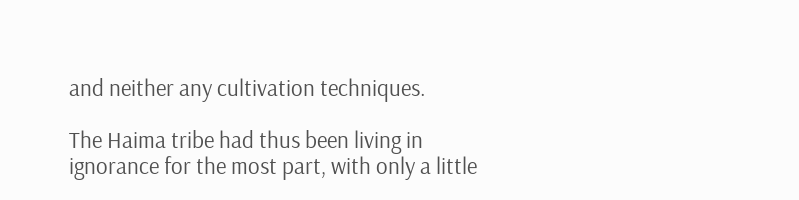and neither any cultivation techniques.

The Haima tribe had thus been living in ignorance for the most part, with only a little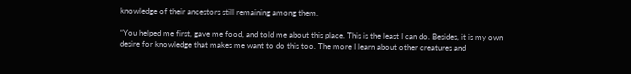knowledge of their ancestors still remaining among them.

“You helped me first, gave me food, and told me about this place. This is the least I can do. Besides, it is my own desire for knowledge that makes me want to do this too. The more I learn about other creatures and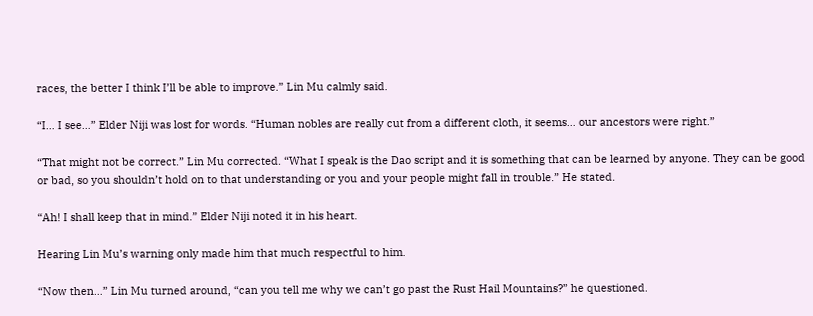races, the better I think I’ll be able to improve.” Lin Mu calmly said.

“I… I see…” Elder Niji was lost for words. “Human nobles are really cut from a different cloth, it seems… our ancestors were right.”

“That might not be correct.” Lin Mu corrected. “What I speak is the Dao script and it is something that can be learned by anyone. They can be good or bad, so you shouldn’t hold on to that understanding or you and your people might fall in trouble.” He stated.

“Ah! I shall keep that in mind.” Elder Niji noted it in his heart.

Hearing Lin Mu’s warning only made him that much respectful to him.

“Now then…” Lin Mu turned around, “can you tell me why we can’t go past the Rust Hail Mountains?” he questioned.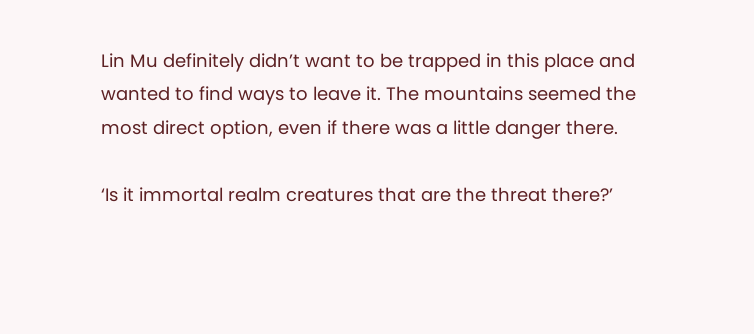Lin Mu definitely didn’t want to be trapped in this place and wanted to find ways to leave it. The mountains seemed the most direct option, even if there was a little danger there.

‘Is it immortal realm creatures that are the threat there?’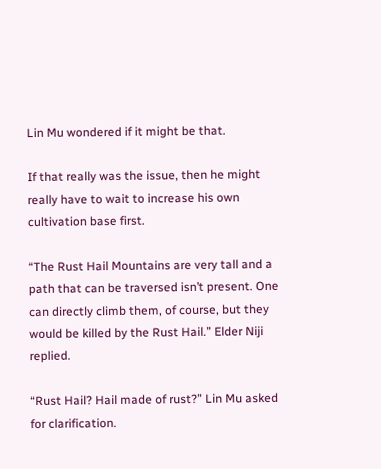Lin Mu wondered if it might be that.

If that really was the issue, then he might really have to wait to increase his own cultivation base first.

“The Rust Hail Mountains are very tall and a path that can be traversed isn’t present. One can directly climb them, of course, but they would be killed by the Rust Hail.” Elder Niji replied.

“Rust Hail? Hail made of rust?” Lin Mu asked for clarification.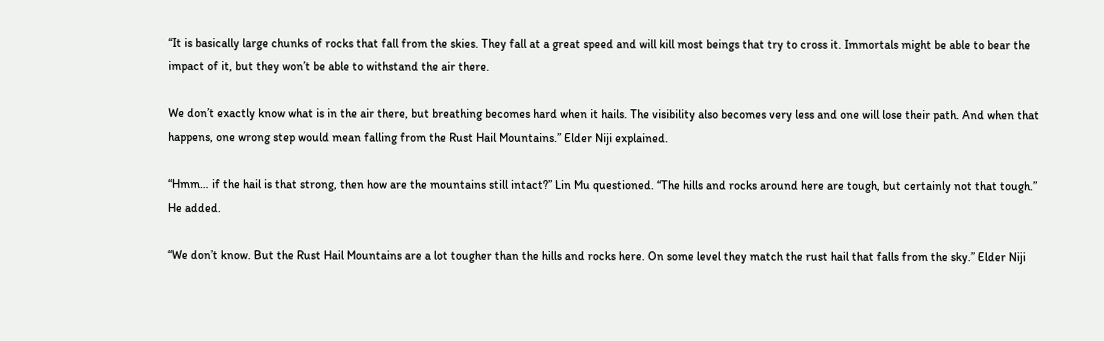“It is basically large chunks of rocks that fall from the skies. They fall at a great speed and will kill most beings that try to cross it. Immortals might be able to bear the impact of it, but they won’t be able to withstand the air there.

We don’t exactly know what is in the air there, but breathing becomes hard when it hails. The visibility also becomes very less and one will lose their path. And when that happens, one wrong step would mean falling from the Rust Hail Mountains.” Elder Niji explained.

“Hmm… if the hail is that strong, then how are the mountains still intact?” Lin Mu questioned. “The hills and rocks around here are tough, but certainly not that tough.” He added.

“We don’t know. But the Rust Hail Mountains are a lot tougher than the hills and rocks here. On some level they match the rust hail that falls from the sky.” Elder Niji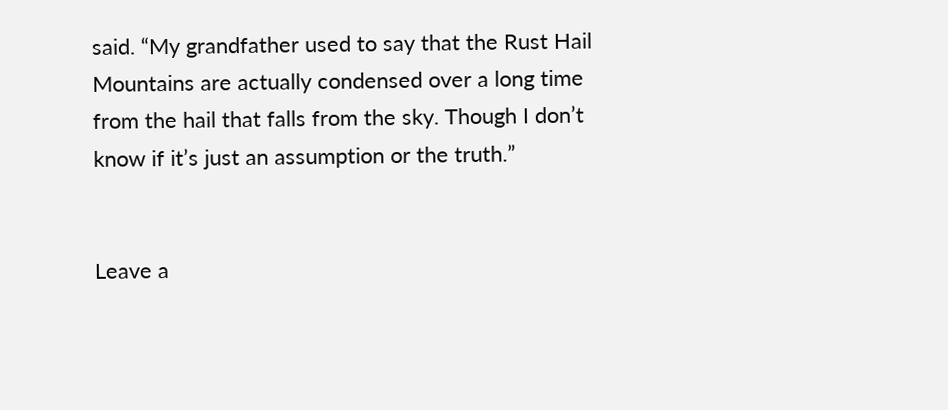said. “My grandfather used to say that the Rust Hail Mountains are actually condensed over a long time from the hail that falls from the sky. Though I don’t know if it’s just an assumption or the truth.”


Leave a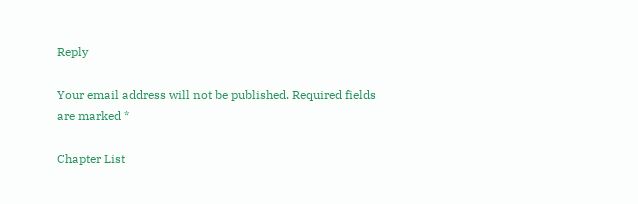Reply

Your email address will not be published. Required fields are marked *

Chapter List